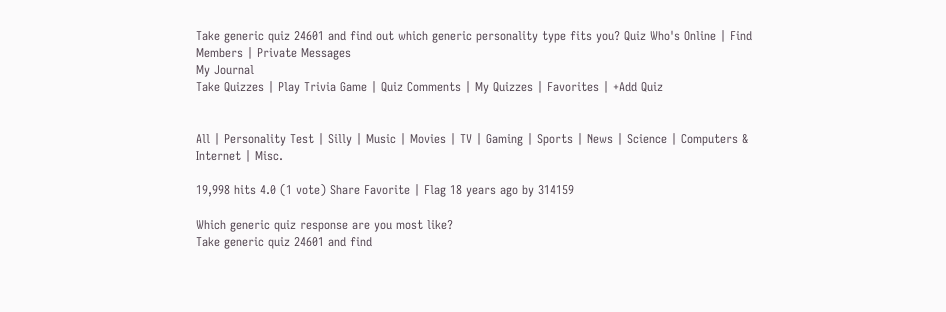Take generic quiz 24601 and find out which generic personality type fits you? Quiz Who's Online | Find Members | Private Messages
My Journal
Take Quizzes | Play Trivia Game | Quiz Comments | My Quizzes | Favorites | +Add Quiz


All | Personality Test | Silly | Music | Movies | TV | Gaming | Sports | News | Science | Computers & Internet | Misc.

19,998 hits 4.0 (1 vote) Share Favorite | Flag 18 years ago by 314159

Which generic quiz response are you most like?
Take generic quiz 24601 and find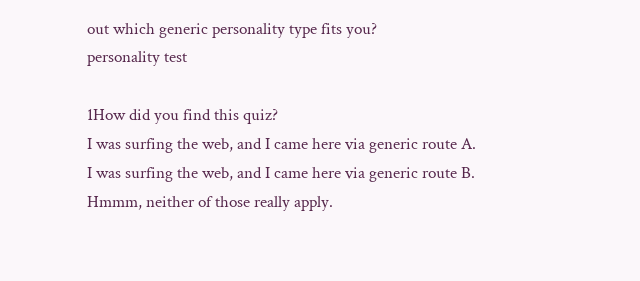out which generic personality type fits you?
personality test

1How did you find this quiz?
I was surfing the web, and I came here via generic route A.
I was surfing the web, and I came here via generic route B.
Hmmm, neither of those really apply.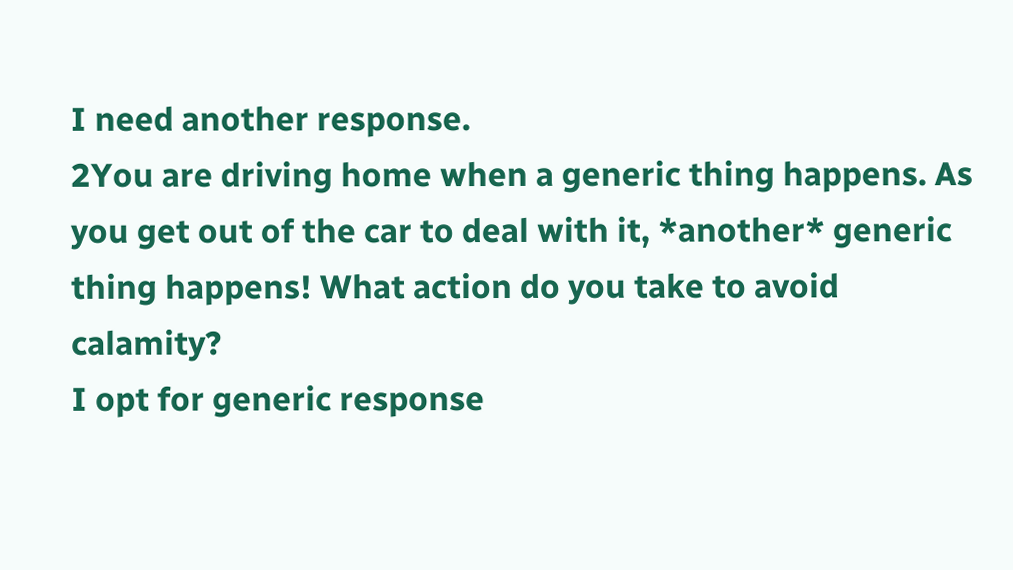I need another response.
2You are driving home when a generic thing happens. As you get out of the car to deal with it, *another* generic thing happens! What action do you take to avoid calamity?
I opt for generic response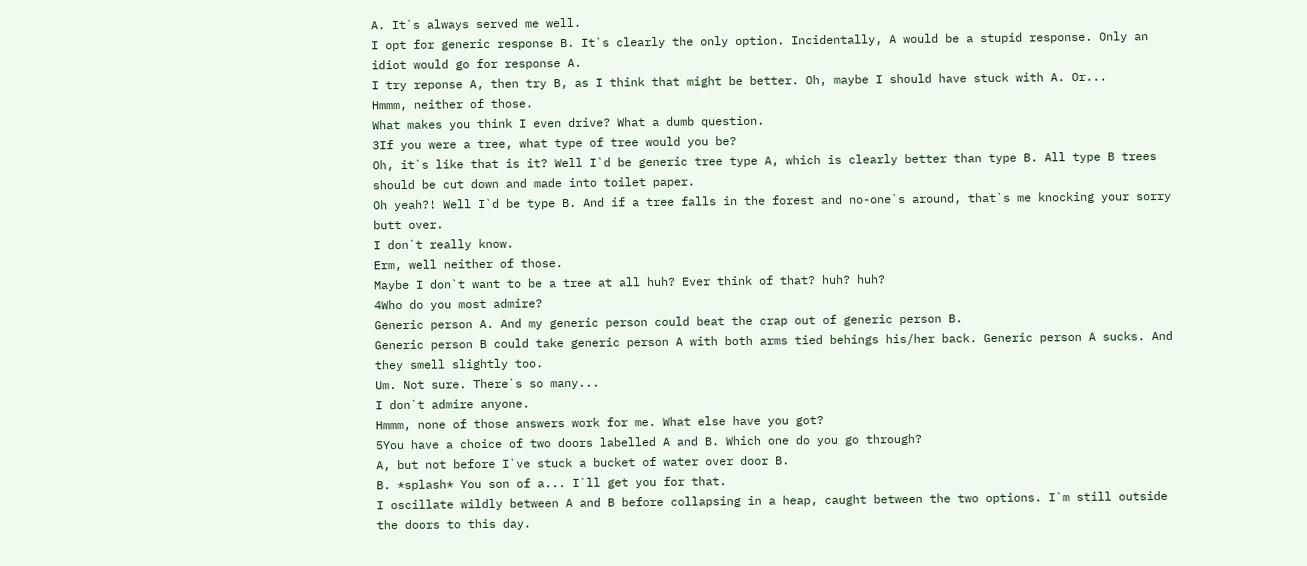A. It`s always served me well.
I opt for generic response B. It`s clearly the only option. Incidentally, A would be a stupid response. Only an idiot would go for response A.
I try reponse A, then try B, as I think that might be better. Oh, maybe I should have stuck with A. Or...
Hmmm, neither of those.
What makes you think I even drive? What a dumb question.
3If you were a tree, what type of tree would you be?
Oh, it`s like that is it? Well I`d be generic tree type A, which is clearly better than type B. All type B trees should be cut down and made into toilet paper.
Oh yeah?! Well I`d be type B. And if a tree falls in the forest and no-one`s around, that`s me knocking your sorry butt over.
I don`t really know.
Erm, well neither of those.
Maybe I don`t want to be a tree at all huh? Ever think of that? huh? huh?
4Who do you most admire?
Generic person A. And my generic person could beat the crap out of generic person B.
Generic person B could take generic person A with both arms tied behings his/her back. Generic person A sucks. And they smell slightly too.
Um. Not sure. There`s so many...
I don`t admire anyone.
Hmmm, none of those answers work for me. What else have you got?
5You have a choice of two doors labelled A and B. Which one do you go through?
A, but not before I`ve stuck a bucket of water over door B.
B. *splash* You son of a... I`ll get you for that.
I oscillate wildly between A and B before collapsing in a heap, caught between the two options. I`m still outside the doors to this day.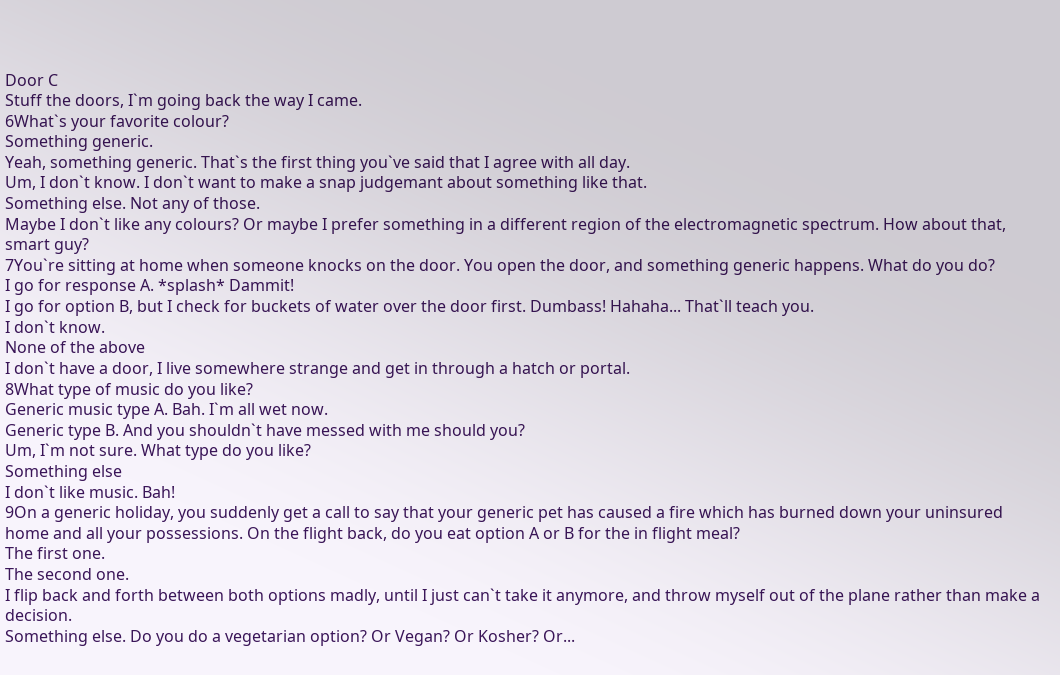Door C
Stuff the doors, I`m going back the way I came.
6What`s your favorite colour?
Something generic.
Yeah, something generic. That`s the first thing you`ve said that I agree with all day.
Um, I don`t know. I don`t want to make a snap judgemant about something like that.
Something else. Not any of those.
Maybe I don`t like any colours? Or maybe I prefer something in a different region of the electromagnetic spectrum. How about that, smart guy?
7You`re sitting at home when someone knocks on the door. You open the door, and something generic happens. What do you do?
I go for response A. *splash* Dammit!
I go for option B, but I check for buckets of water over the door first. Dumbass! Hahaha... That`ll teach you.
I don`t know.
None of the above
I don`t have a door, I live somewhere strange and get in through a hatch or portal.
8What type of music do you like?
Generic music type A. Bah. I`m all wet now.
Generic type B. And you shouldn`t have messed with me should you?
Um, I`m not sure. What type do you like?
Something else
I don`t like music. Bah!
9On a generic holiday, you suddenly get a call to say that your generic pet has caused a fire which has burned down your uninsured home and all your possessions. On the flight back, do you eat option A or B for the in flight meal?
The first one.
The second one.
I flip back and forth between both options madly, until I just can`t take it anymore, and throw myself out of the plane rather than make a decision.
Something else. Do you do a vegetarian option? Or Vegan? Or Kosher? Or...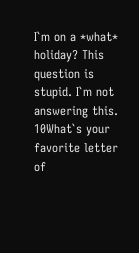I`m on a *what* holiday? This question is stupid. I`m not answering this.
10What`s your favorite letter of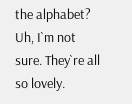the alphabet?
Uh, I`m not sure. They`re all so lovely.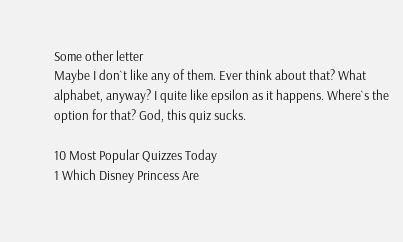Some other letter
Maybe I don`t like any of them. Ever think about that? What alphabet, anyway? I quite like epsilon as it happens. Where`s the option for that? God, this quiz sucks.

10 Most Popular Quizzes Today
1 Which Disney Princess Are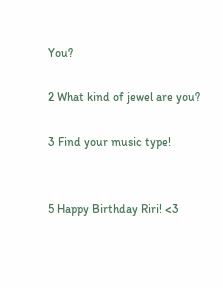You?

2 What kind of jewel are you?

3 Find your music type!


5 Happy Birthday Riri! <3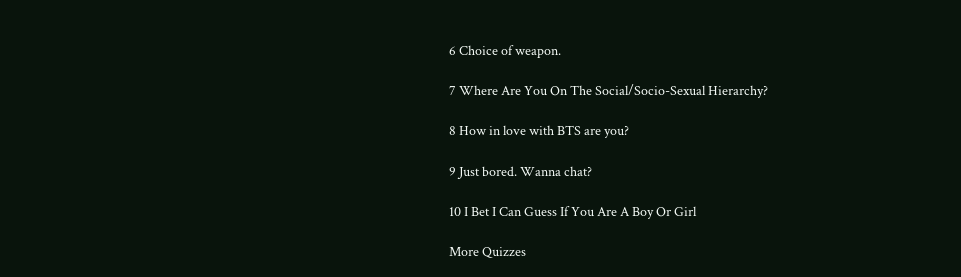6 Choice of weapon.

7 Where Are You On The Social/Socio-Sexual Hierarchy?

8 How in love with BTS are you?

9 Just bored. Wanna chat?

10 I Bet I Can Guess If You Are A Boy Or Girl

More Quizzes